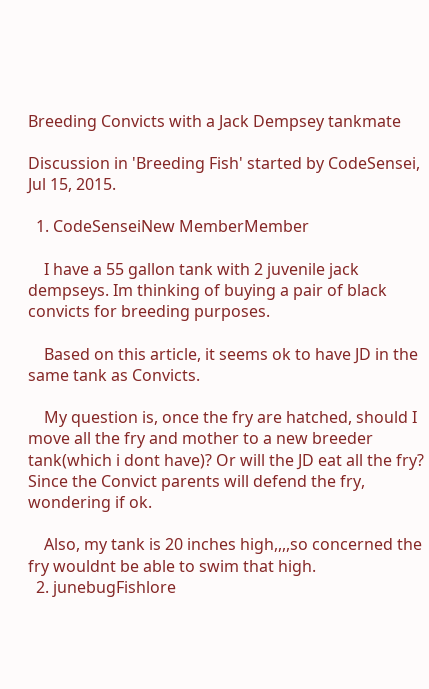Breeding Convicts with a Jack Dempsey tankmate

Discussion in 'Breeding Fish' started by CodeSensei, Jul 15, 2015.

  1. CodeSenseiNew MemberMember

    I have a 55 gallon tank with 2 juvenile jack dempseys. Im thinking of buying a pair of black convicts for breeding purposes.

    Based on this article, it seems ok to have JD in the same tank as Convicts.

    My question is, once the fry are hatched, should I move all the fry and mother to a new breeder tank(which i dont have)? Or will the JD eat all the fry? Since the Convict parents will defend the fry, wondering if ok.

    Also, my tank is 20 inches high,,,,so concerned the fry wouldnt be able to swim that high.
  2. junebugFishlore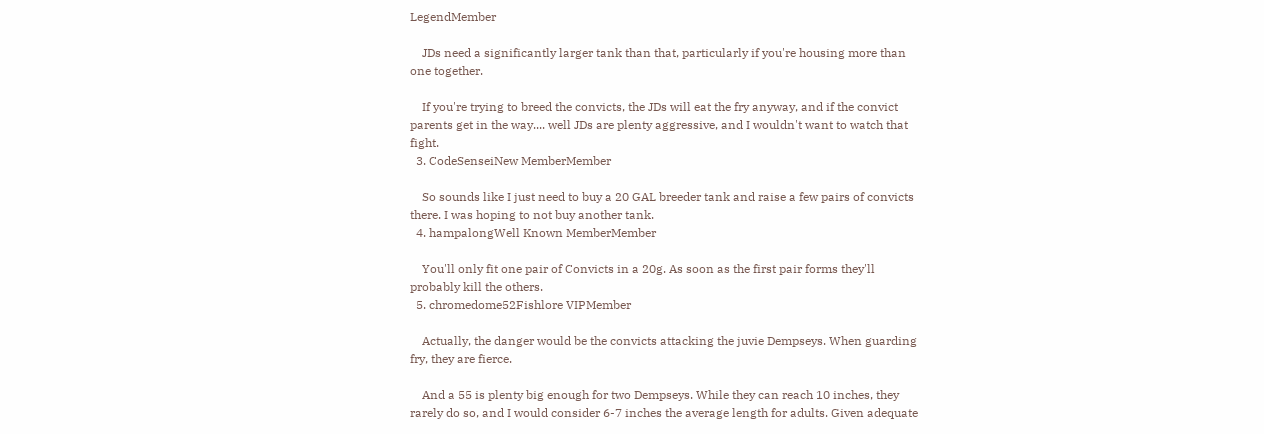LegendMember

    JDs need a significantly larger tank than that, particularly if you're housing more than one together.

    If you're trying to breed the convicts, the JDs will eat the fry anyway, and if the convict parents get in the way.... well JDs are plenty aggressive, and I wouldn't want to watch that fight.
  3. CodeSenseiNew MemberMember

    So sounds like I just need to buy a 20 GAL breeder tank and raise a few pairs of convicts there. I was hoping to not buy another tank.
  4. hampalongWell Known MemberMember

    You'll only fit one pair of Convicts in a 20g. As soon as the first pair forms they'll probably kill the others.
  5. chromedome52Fishlore VIPMember

    Actually, the danger would be the convicts attacking the juvie Dempseys. When guarding fry, they are fierce.

    And a 55 is plenty big enough for two Dempseys. While they can reach 10 inches, they rarely do so, and I would consider 6-7 inches the average length for adults. Given adequate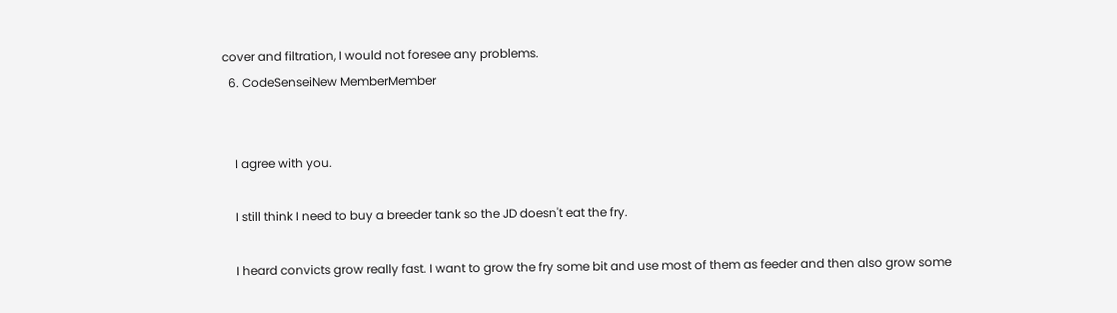cover and filtration, I would not foresee any problems.
  6. CodeSenseiNew MemberMember


    I agree with you.

    I still think I need to buy a breeder tank so the JD doesn't eat the fry.

    I heard convicts grow really fast. I want to grow the fry some bit and use most of them as feeder and then also grow some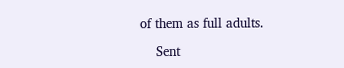of them as full adults.

    Sent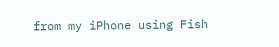from my iPhone using Fish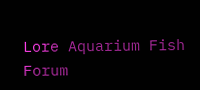Lore Aquarium Fish Forum